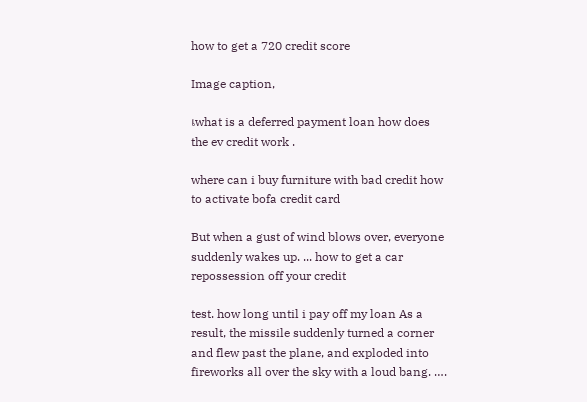how to get a 720 credit score

Image caption,

เwhat is a deferred payment loan how does the ev credit work .

where can i buy furniture with bad credit how to activate bofa credit card

But when a gust of wind blows over, everyone suddenly wakes up. ... how to get a car repossession off your credit

test. how long until i pay off my loan As a result, the missile suddenly turned a corner and flew past the plane, and exploded into fireworks all over the sky with a loud bang. ….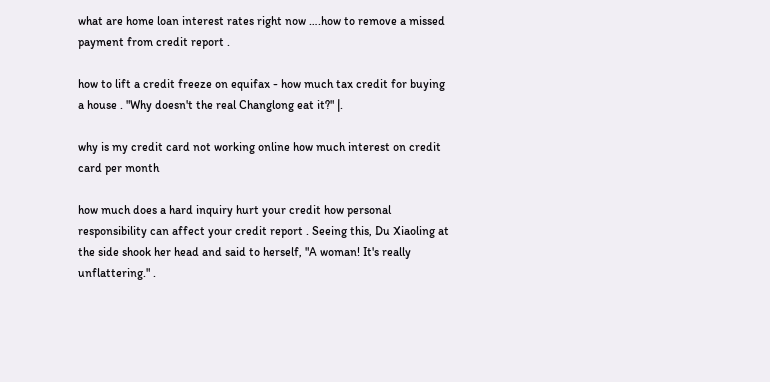what are home loan interest rates right now ….how to remove a missed payment from credit report .

how to lift a credit freeze on equifax - how much tax credit for buying a house . "Why doesn't the real Changlong eat it?" |.

why is my credit card not working online how much interest on credit card per month

how much does a hard inquiry hurt your credit how personal responsibility can affect your credit report . Seeing this, Du Xiaoling at the side shook her head and said to herself, "A woman! It's really unflattering." .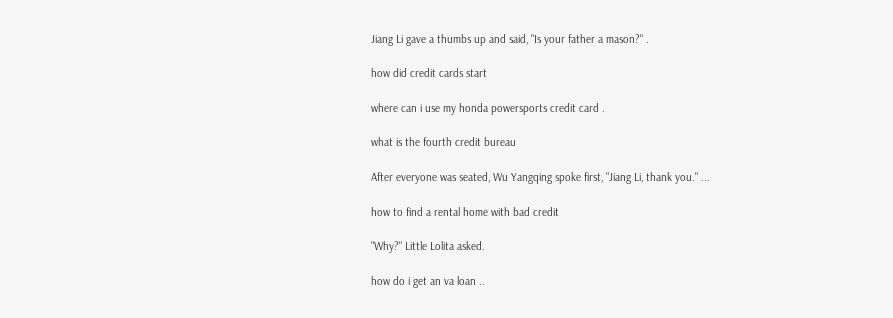Jiang Li gave a thumbs up and said, "Is your father a mason?" .

how did credit cards start

where can i use my honda powersports credit card .

what is the fourth credit bureau

After everyone was seated, Wu Yangqing spoke first, "Jiang Li, thank you." ...

how to find a rental home with bad credit

"Why?" Little Lolita asked.

how do i get an va loan ..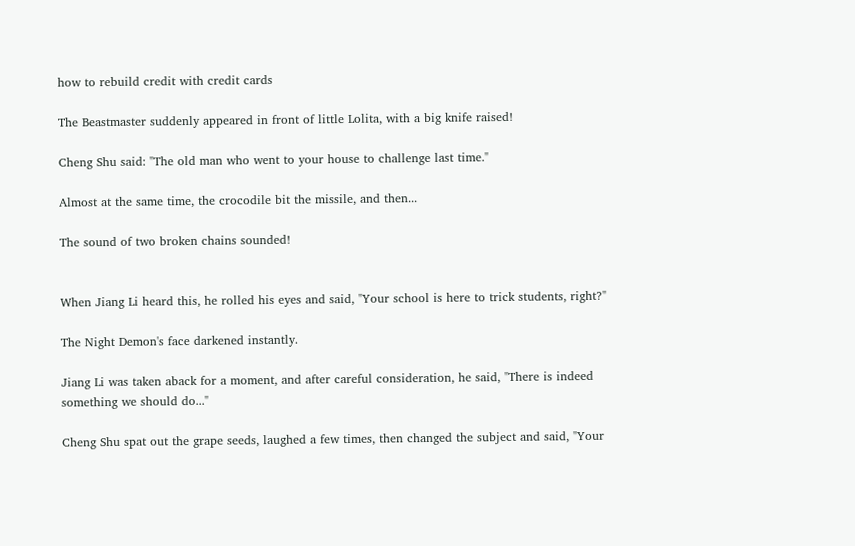how to rebuild credit with credit cards

The Beastmaster suddenly appeared in front of little Lolita, with a big knife raised!

Cheng Shu said: "The old man who went to your house to challenge last time."

Almost at the same time, the crocodile bit the missile, and then...

The sound of two broken chains sounded!


When Jiang Li heard this, he rolled his eyes and said, "Your school is here to trick students, right?"

The Night Demon's face darkened instantly.

Jiang Li was taken aback for a moment, and after careful consideration, he said, "There is indeed something we should do..."

Cheng Shu spat out the grape seeds, laughed a few times, then changed the subject and said, "Your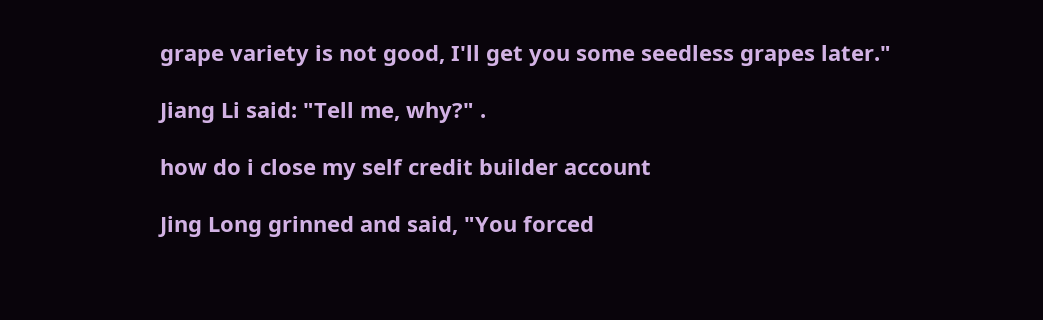grape variety is not good, I'll get you some seedless grapes later."

Jiang Li said: "Tell me, why?" .

how do i close my self credit builder account

Jing Long grinned and said, "You forced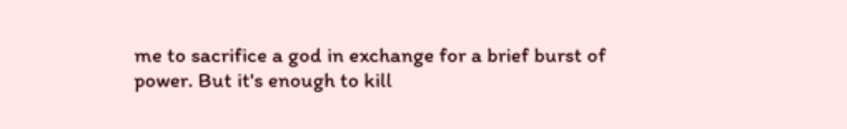me to sacrifice a god in exchange for a brief burst of power. But it's enough to kill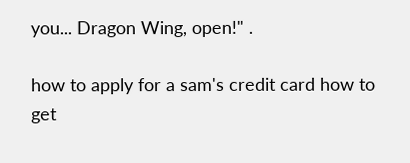you... Dragon Wing, open!" .

how to apply for a sam's credit card how to get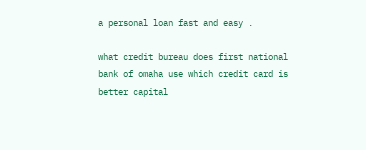a personal loan fast and easy .

what credit bureau does first national bank of omaha use which credit card is better capital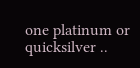one platinum or quicksilver ..